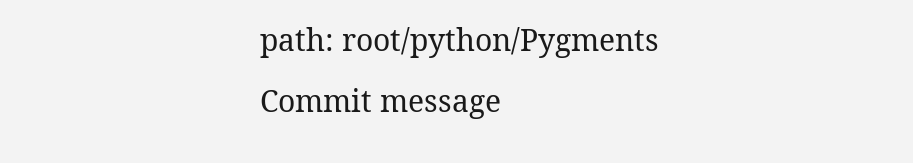path: root/python/Pygments
Commit message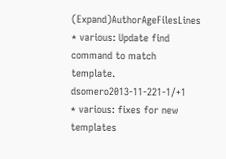(Expand)AuthorAgeFilesLines
* various: Update find command to match template. dsomero2013-11-221-1/+1
* various: fixes for new templates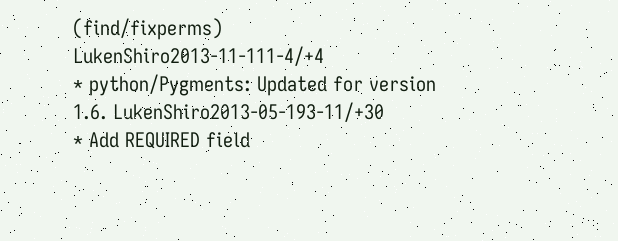(find/fixperms) LukenShiro2013-11-111-4/+4
* python/Pygments: Updated for version 1.6. LukenShiro2013-05-193-11/+30
* Add REQUIRED field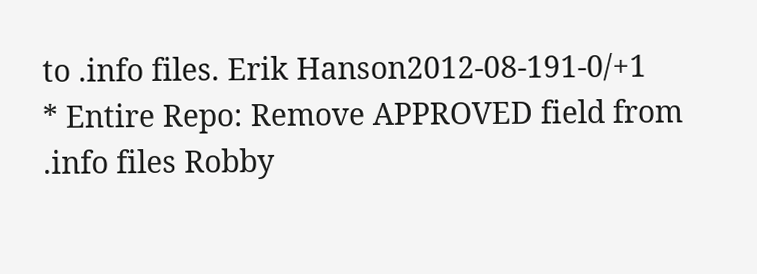to .info files. Erik Hanson2012-08-191-0/+1
* Entire Repo: Remove APPROVED field from .info files Robby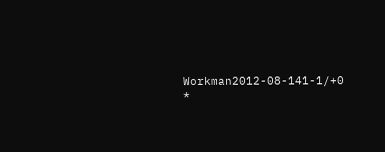Workman2012-08-141-1/+0
*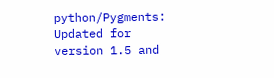python/Pygments: Updated for version 1.5 and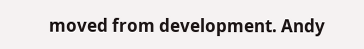moved from development. Andy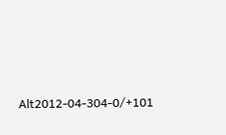Alt2012-04-304-0/+101